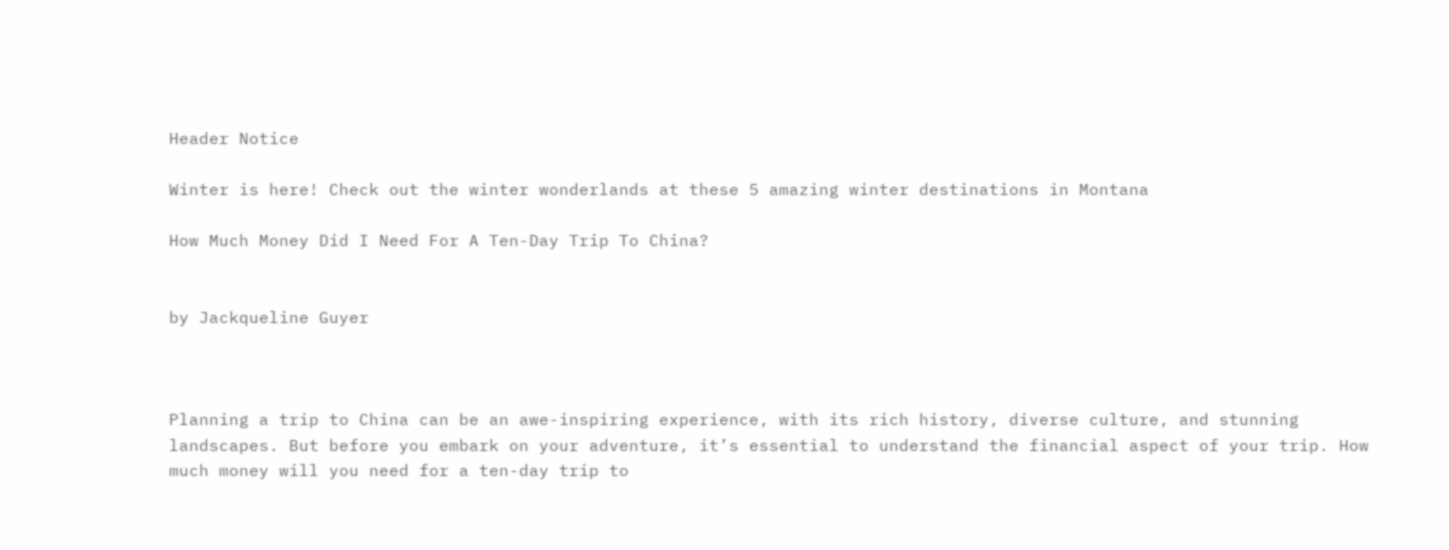Header Notice

Winter is here! Check out the winter wonderlands at these 5 amazing winter destinations in Montana

How Much Money Did I Need For A Ten-Day Trip To China?


by Jackqueline Guyer



Planning a trip to China can be an awe-inspiring experience, with its rich history, diverse culture, and stunning landscapes. But before you embark on your adventure, it’s essential to understand the financial aspect of your trip. How much money will you need for a ten-day trip to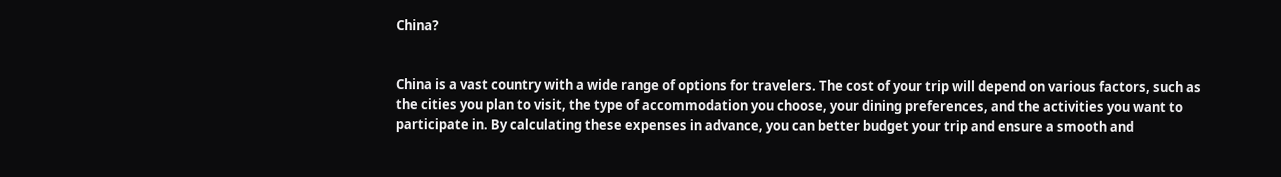China?


China is a vast country with a wide range of options for travelers. The cost of your trip will depend on various factors, such as the cities you plan to visit, the type of accommodation you choose, your dining preferences, and the activities you want to participate in. By calculating these expenses in advance, you can better budget your trip and ensure a smooth and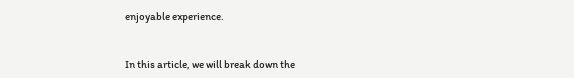enjoyable experience.


In this article, we will break down the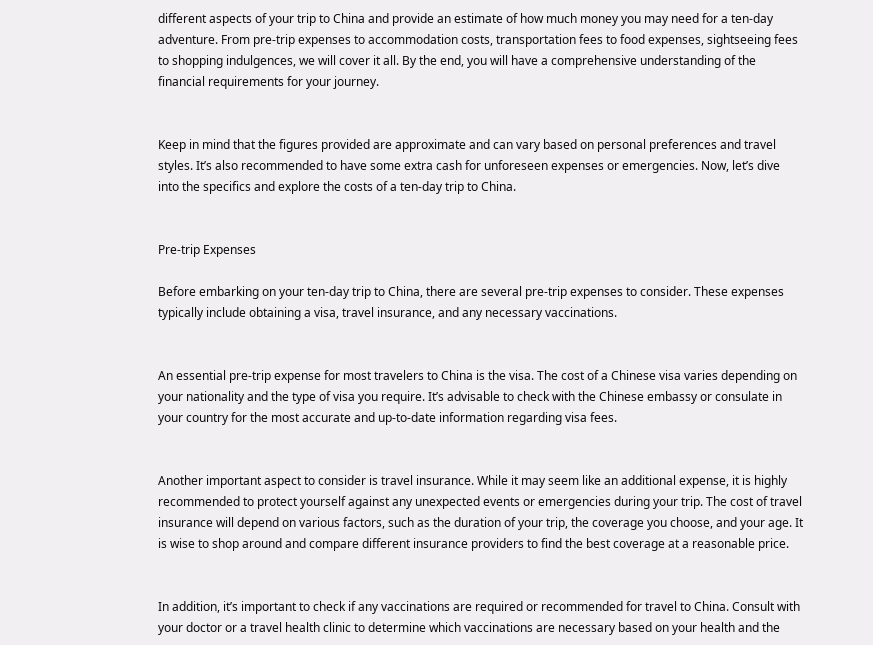different aspects of your trip to China and provide an estimate of how much money you may need for a ten-day adventure. From pre-trip expenses to accommodation costs, transportation fees to food expenses, sightseeing fees to shopping indulgences, we will cover it all. By the end, you will have a comprehensive understanding of the financial requirements for your journey.


Keep in mind that the figures provided are approximate and can vary based on personal preferences and travel styles. It’s also recommended to have some extra cash for unforeseen expenses or emergencies. Now, let’s dive into the specifics and explore the costs of a ten-day trip to China.


Pre-trip Expenses

Before embarking on your ten-day trip to China, there are several pre-trip expenses to consider. These expenses typically include obtaining a visa, travel insurance, and any necessary vaccinations.


An essential pre-trip expense for most travelers to China is the visa. The cost of a Chinese visa varies depending on your nationality and the type of visa you require. It’s advisable to check with the Chinese embassy or consulate in your country for the most accurate and up-to-date information regarding visa fees.


Another important aspect to consider is travel insurance. While it may seem like an additional expense, it is highly recommended to protect yourself against any unexpected events or emergencies during your trip. The cost of travel insurance will depend on various factors, such as the duration of your trip, the coverage you choose, and your age. It is wise to shop around and compare different insurance providers to find the best coverage at a reasonable price.


In addition, it’s important to check if any vaccinations are required or recommended for travel to China. Consult with your doctor or a travel health clinic to determine which vaccinations are necessary based on your health and the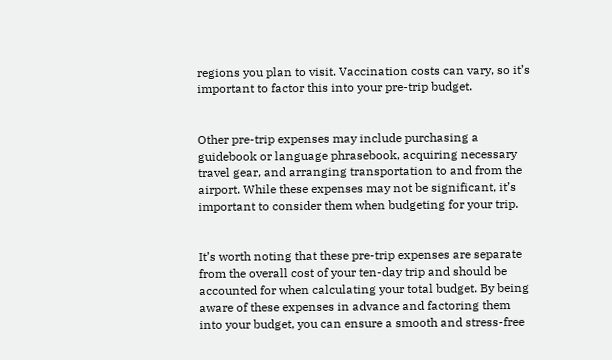regions you plan to visit. Vaccination costs can vary, so it’s important to factor this into your pre-trip budget.


Other pre-trip expenses may include purchasing a guidebook or language phrasebook, acquiring necessary travel gear, and arranging transportation to and from the airport. While these expenses may not be significant, it’s important to consider them when budgeting for your trip.


It’s worth noting that these pre-trip expenses are separate from the overall cost of your ten-day trip and should be accounted for when calculating your total budget. By being aware of these expenses in advance and factoring them into your budget, you can ensure a smooth and stress-free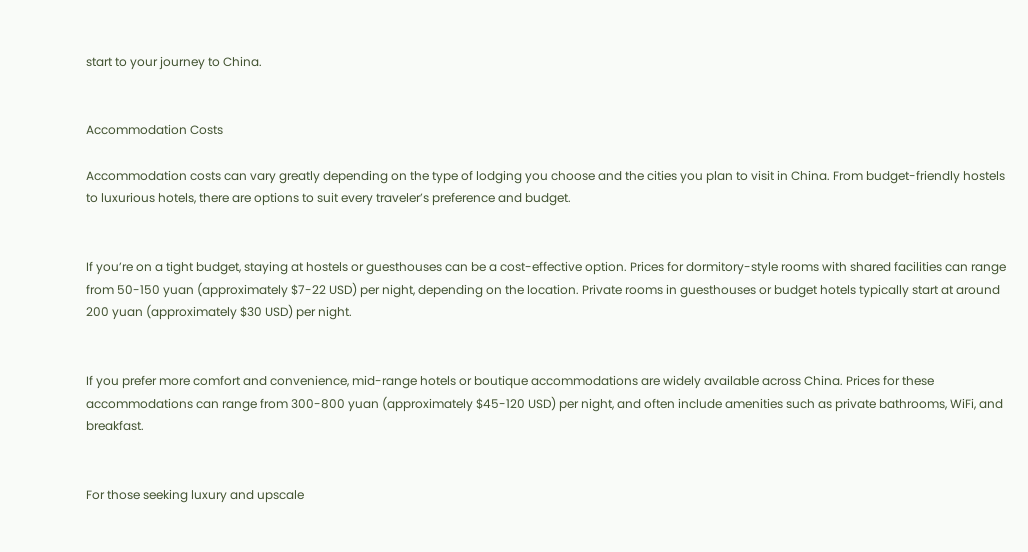start to your journey to China.


Accommodation Costs

Accommodation costs can vary greatly depending on the type of lodging you choose and the cities you plan to visit in China. From budget-friendly hostels to luxurious hotels, there are options to suit every traveler’s preference and budget.


If you’re on a tight budget, staying at hostels or guesthouses can be a cost-effective option. Prices for dormitory-style rooms with shared facilities can range from 50-150 yuan (approximately $7-22 USD) per night, depending on the location. Private rooms in guesthouses or budget hotels typically start at around 200 yuan (approximately $30 USD) per night.


If you prefer more comfort and convenience, mid-range hotels or boutique accommodations are widely available across China. Prices for these accommodations can range from 300-800 yuan (approximately $45-120 USD) per night, and often include amenities such as private bathrooms, WiFi, and breakfast.


For those seeking luxury and upscale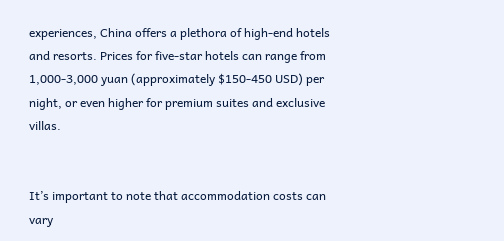experiences, China offers a plethora of high-end hotels and resorts. Prices for five-star hotels can range from 1,000-3,000 yuan (approximately $150-450 USD) per night, or even higher for premium suites and exclusive villas.


It’s important to note that accommodation costs can vary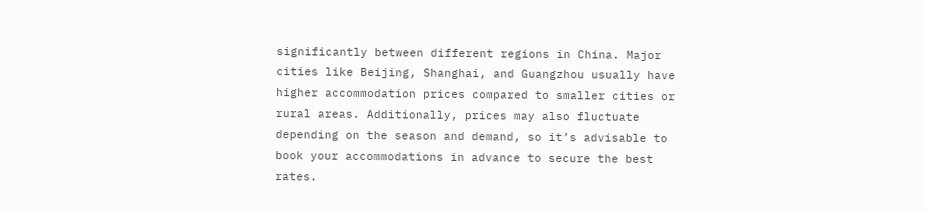significantly between different regions in China. Major cities like Beijing, Shanghai, and Guangzhou usually have higher accommodation prices compared to smaller cities or rural areas. Additionally, prices may also fluctuate depending on the season and demand, so it’s advisable to book your accommodations in advance to secure the best rates.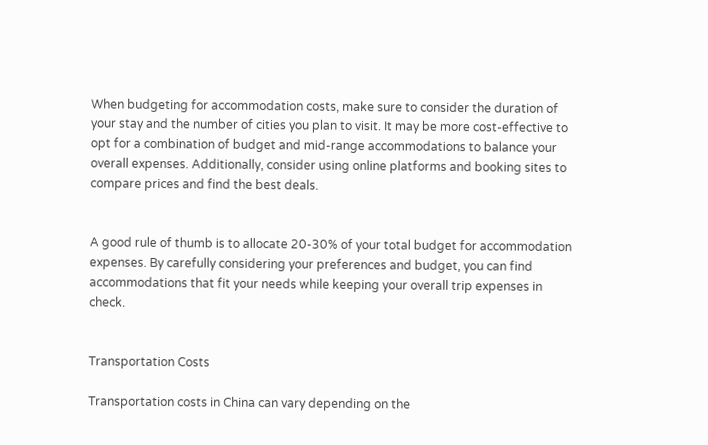When budgeting for accommodation costs, make sure to consider the duration of your stay and the number of cities you plan to visit. It may be more cost-effective to opt for a combination of budget and mid-range accommodations to balance your overall expenses. Additionally, consider using online platforms and booking sites to compare prices and find the best deals.


A good rule of thumb is to allocate 20-30% of your total budget for accommodation expenses. By carefully considering your preferences and budget, you can find accommodations that fit your needs while keeping your overall trip expenses in check.


Transportation Costs

Transportation costs in China can vary depending on the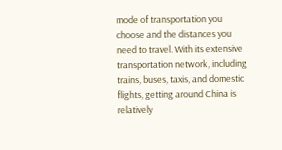mode of transportation you choose and the distances you need to travel. With its extensive transportation network, including trains, buses, taxis, and domestic flights, getting around China is relatively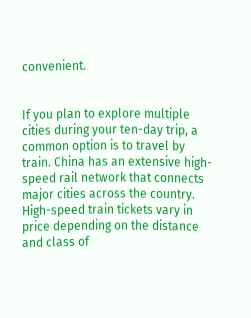convenient.


If you plan to explore multiple cities during your ten-day trip, a common option is to travel by train. China has an extensive high-speed rail network that connects major cities across the country. High-speed train tickets vary in price depending on the distance and class of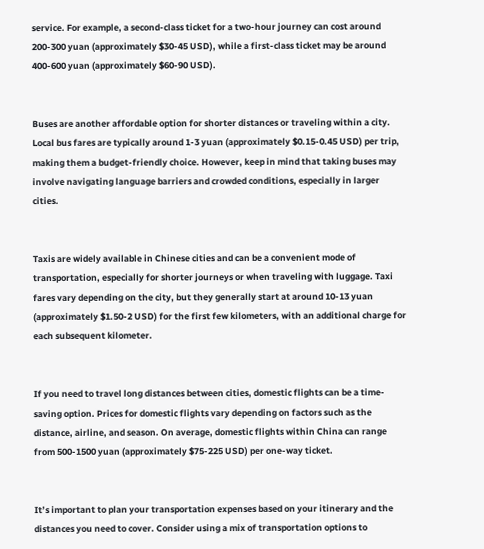service. For example, a second-class ticket for a two-hour journey can cost around 200-300 yuan (approximately $30-45 USD), while a first-class ticket may be around 400-600 yuan (approximately $60-90 USD).


Buses are another affordable option for shorter distances or traveling within a city. Local bus fares are typically around 1-3 yuan (approximately $0.15-0.45 USD) per trip, making them a budget-friendly choice. However, keep in mind that taking buses may involve navigating language barriers and crowded conditions, especially in larger cities.


Taxis are widely available in Chinese cities and can be a convenient mode of transportation, especially for shorter journeys or when traveling with luggage. Taxi fares vary depending on the city, but they generally start at around 10-13 yuan (approximately $1.50-2 USD) for the first few kilometers, with an additional charge for each subsequent kilometer.


If you need to travel long distances between cities, domestic flights can be a time-saving option. Prices for domestic flights vary depending on factors such as the distance, airline, and season. On average, domestic flights within China can range from 500-1500 yuan (approximately $75-225 USD) per one-way ticket.


It’s important to plan your transportation expenses based on your itinerary and the distances you need to cover. Consider using a mix of transportation options to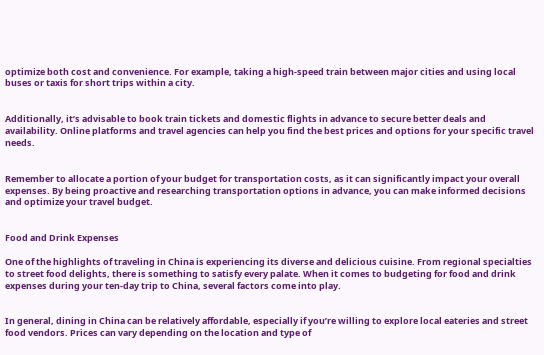optimize both cost and convenience. For example, taking a high-speed train between major cities and using local buses or taxis for short trips within a city.


Additionally, it’s advisable to book train tickets and domestic flights in advance to secure better deals and availability. Online platforms and travel agencies can help you find the best prices and options for your specific travel needs.


Remember to allocate a portion of your budget for transportation costs, as it can significantly impact your overall expenses. By being proactive and researching transportation options in advance, you can make informed decisions and optimize your travel budget.


Food and Drink Expenses

One of the highlights of traveling in China is experiencing its diverse and delicious cuisine. From regional specialties to street food delights, there is something to satisfy every palate. When it comes to budgeting for food and drink expenses during your ten-day trip to China, several factors come into play.


In general, dining in China can be relatively affordable, especially if you’re willing to explore local eateries and street food vendors. Prices can vary depending on the location and type of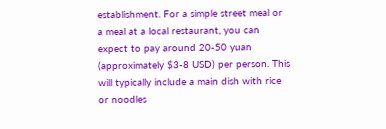establishment. For a simple street meal or a meal at a local restaurant, you can expect to pay around 20-50 yuan (approximately $3-8 USD) per person. This will typically include a main dish with rice or noodles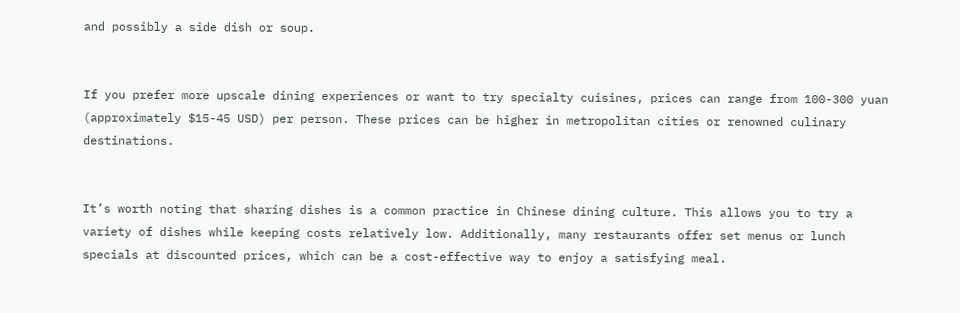and possibly a side dish or soup.


If you prefer more upscale dining experiences or want to try specialty cuisines, prices can range from 100-300 yuan (approximately $15-45 USD) per person. These prices can be higher in metropolitan cities or renowned culinary destinations.


It’s worth noting that sharing dishes is a common practice in Chinese dining culture. This allows you to try a variety of dishes while keeping costs relatively low. Additionally, many restaurants offer set menus or lunch specials at discounted prices, which can be a cost-effective way to enjoy a satisfying meal.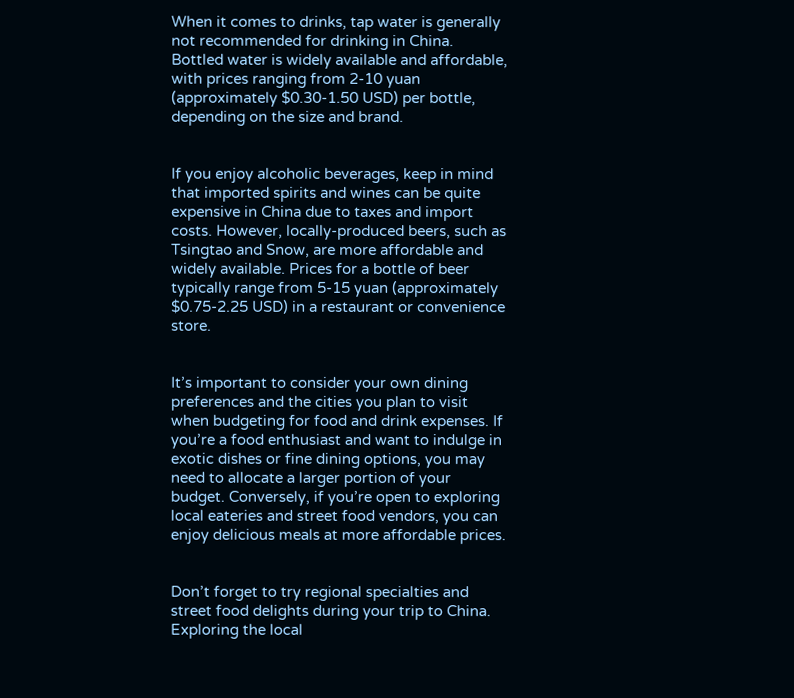When it comes to drinks, tap water is generally not recommended for drinking in China. Bottled water is widely available and affordable, with prices ranging from 2-10 yuan (approximately $0.30-1.50 USD) per bottle, depending on the size and brand.


If you enjoy alcoholic beverages, keep in mind that imported spirits and wines can be quite expensive in China due to taxes and import costs. However, locally-produced beers, such as Tsingtao and Snow, are more affordable and widely available. Prices for a bottle of beer typically range from 5-15 yuan (approximately $0.75-2.25 USD) in a restaurant or convenience store.


It’s important to consider your own dining preferences and the cities you plan to visit when budgeting for food and drink expenses. If you’re a food enthusiast and want to indulge in exotic dishes or fine dining options, you may need to allocate a larger portion of your budget. Conversely, if you’re open to exploring local eateries and street food vendors, you can enjoy delicious meals at more affordable prices.


Don’t forget to try regional specialties and street food delights during your trip to China. Exploring the local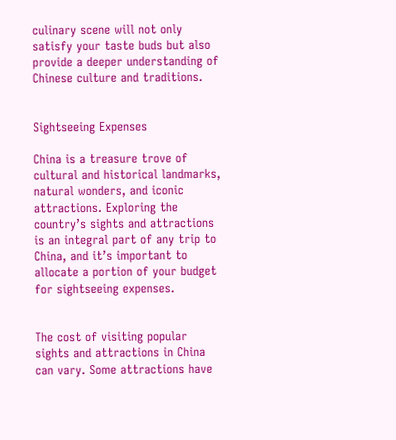culinary scene will not only satisfy your taste buds but also provide a deeper understanding of Chinese culture and traditions.


Sightseeing Expenses

China is a treasure trove of cultural and historical landmarks, natural wonders, and iconic attractions. Exploring the country’s sights and attractions is an integral part of any trip to China, and it’s important to allocate a portion of your budget for sightseeing expenses.


The cost of visiting popular sights and attractions in China can vary. Some attractions have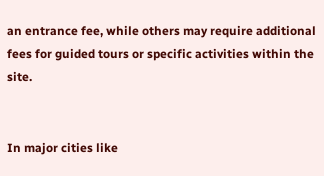an entrance fee, while others may require additional fees for guided tours or specific activities within the site.


In major cities like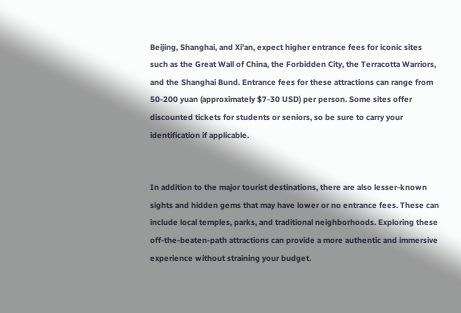Beijing, Shanghai, and Xi’an, expect higher entrance fees for iconic sites such as the Great Wall of China, the Forbidden City, the Terracotta Warriors, and the Shanghai Bund. Entrance fees for these attractions can range from 50-200 yuan (approximately $7-30 USD) per person. Some sites offer discounted tickets for students or seniors, so be sure to carry your identification if applicable.


In addition to the major tourist destinations, there are also lesser-known sights and hidden gems that may have lower or no entrance fees. These can include local temples, parks, and traditional neighborhoods. Exploring these off-the-beaten-path attractions can provide a more authentic and immersive experience without straining your budget.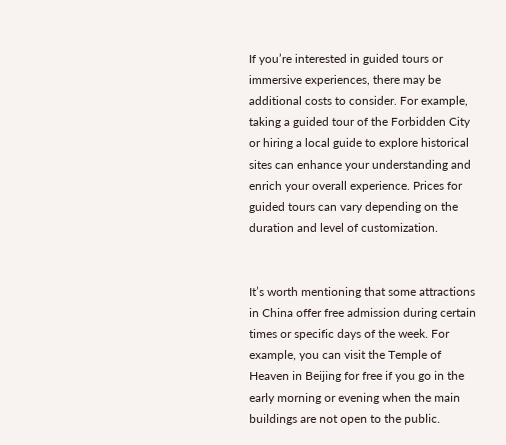If you’re interested in guided tours or immersive experiences, there may be additional costs to consider. For example, taking a guided tour of the Forbidden City or hiring a local guide to explore historical sites can enhance your understanding and enrich your overall experience. Prices for guided tours can vary depending on the duration and level of customization.


It’s worth mentioning that some attractions in China offer free admission during certain times or specific days of the week. For example, you can visit the Temple of Heaven in Beijing for free if you go in the early morning or evening when the main buildings are not open to the public.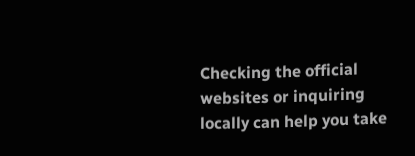Checking the official websites or inquiring locally can help you take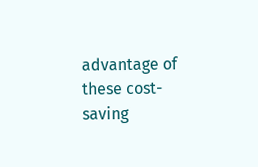advantage of these cost-saving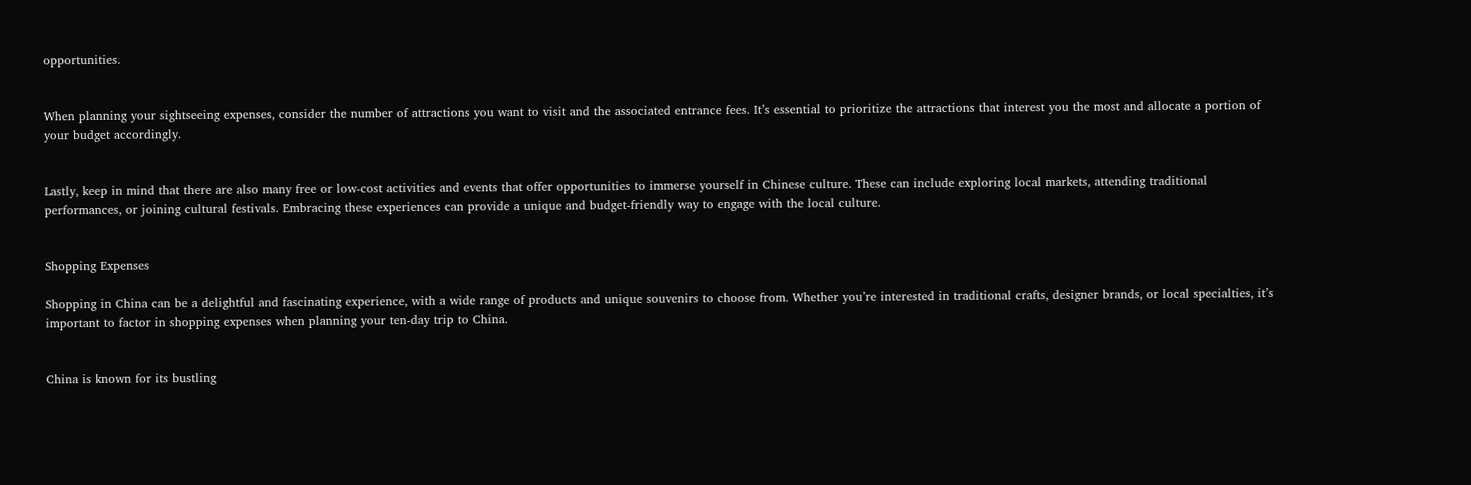opportunities.


When planning your sightseeing expenses, consider the number of attractions you want to visit and the associated entrance fees. It’s essential to prioritize the attractions that interest you the most and allocate a portion of your budget accordingly.


Lastly, keep in mind that there are also many free or low-cost activities and events that offer opportunities to immerse yourself in Chinese culture. These can include exploring local markets, attending traditional performances, or joining cultural festivals. Embracing these experiences can provide a unique and budget-friendly way to engage with the local culture.


Shopping Expenses

Shopping in China can be a delightful and fascinating experience, with a wide range of products and unique souvenirs to choose from. Whether you’re interested in traditional crafts, designer brands, or local specialties, it’s important to factor in shopping expenses when planning your ten-day trip to China.


China is known for its bustling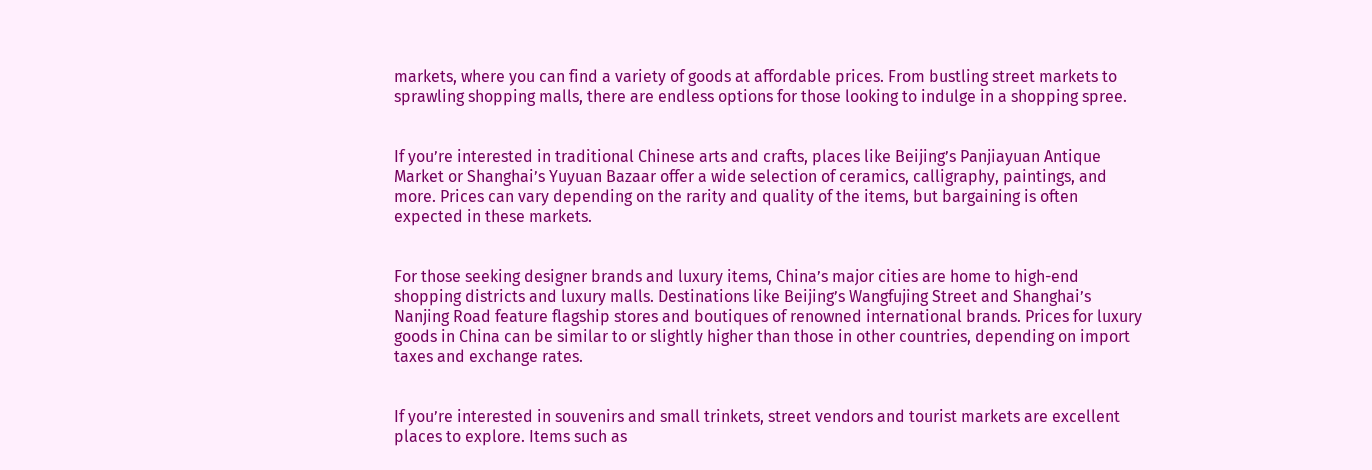markets, where you can find a variety of goods at affordable prices. From bustling street markets to sprawling shopping malls, there are endless options for those looking to indulge in a shopping spree.


If you’re interested in traditional Chinese arts and crafts, places like Beijing’s Panjiayuan Antique Market or Shanghai’s Yuyuan Bazaar offer a wide selection of ceramics, calligraphy, paintings, and more. Prices can vary depending on the rarity and quality of the items, but bargaining is often expected in these markets.


For those seeking designer brands and luxury items, China’s major cities are home to high-end shopping districts and luxury malls. Destinations like Beijing’s Wangfujing Street and Shanghai’s Nanjing Road feature flagship stores and boutiques of renowned international brands. Prices for luxury goods in China can be similar to or slightly higher than those in other countries, depending on import taxes and exchange rates.


If you’re interested in souvenirs and small trinkets, street vendors and tourist markets are excellent places to explore. Items such as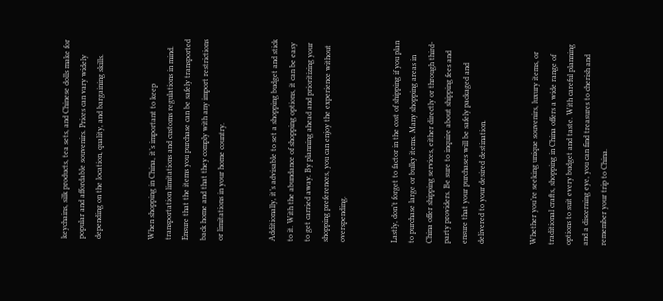keychains, silk products, tea sets, and Chinese dolls make for popular and affordable souvenirs. Prices can vary widely depending on the location, quality, and bargaining skills.


When shopping in China, it’s important to keep transportation limitations and customs regulations in mind. Ensure that the items you purchase can be safely transported back home and that they comply with any import restrictions or limitations in your home country.


Additionally, it’s advisable to set a shopping budget and stick to it. With the abundance of shopping options, it can be easy to get carried away. By planning ahead and prioritizing your shopping preferences, you can enjoy the experience without overspending.


Lastly, don’t forget to factor in the cost of shipping if you plan to purchase large or bulky items. Many shopping areas in China offer shipping services, either directly or through third-party providers. Be sure to inquire about shipping fees and ensure that your purchases will be safely packaged and delivered to your desired destination.


Whether you’re seeking unique souvenirs, luxury items, or traditional crafts, shopping in China offers a wide range of options to suit every budget and taste. With careful planning and a discerning eye, you can find treasures to cherish and remember your trip to China.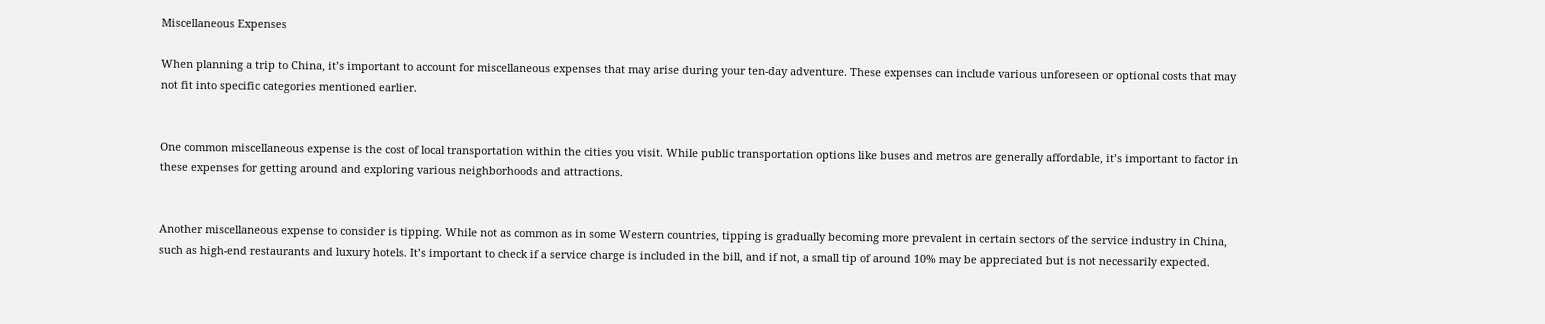Miscellaneous Expenses

When planning a trip to China, it’s important to account for miscellaneous expenses that may arise during your ten-day adventure. These expenses can include various unforeseen or optional costs that may not fit into specific categories mentioned earlier.


One common miscellaneous expense is the cost of local transportation within the cities you visit. While public transportation options like buses and metros are generally affordable, it’s important to factor in these expenses for getting around and exploring various neighborhoods and attractions.


Another miscellaneous expense to consider is tipping. While not as common as in some Western countries, tipping is gradually becoming more prevalent in certain sectors of the service industry in China, such as high-end restaurants and luxury hotels. It’s important to check if a service charge is included in the bill, and if not, a small tip of around 10% may be appreciated but is not necessarily expected.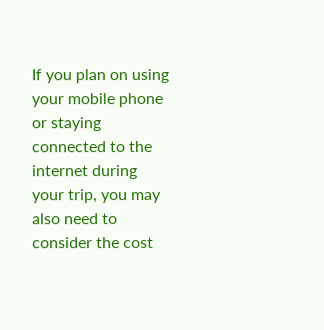If you plan on using your mobile phone or staying connected to the internet during your trip, you may also need to consider the cost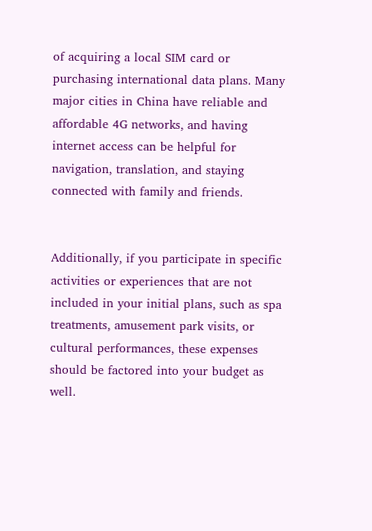of acquiring a local SIM card or purchasing international data plans. Many major cities in China have reliable and affordable 4G networks, and having internet access can be helpful for navigation, translation, and staying connected with family and friends.


Additionally, if you participate in specific activities or experiences that are not included in your initial plans, such as spa treatments, amusement park visits, or cultural performances, these expenses should be factored into your budget as well.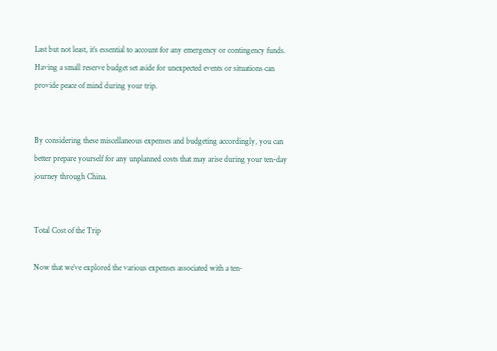Last but not least, it’s essential to account for any emergency or contingency funds. Having a small reserve budget set aside for unexpected events or situations can provide peace of mind during your trip.


By considering these miscellaneous expenses and budgeting accordingly, you can better prepare yourself for any unplanned costs that may arise during your ten-day journey through China.


Total Cost of the Trip

Now that we’ve explored the various expenses associated with a ten-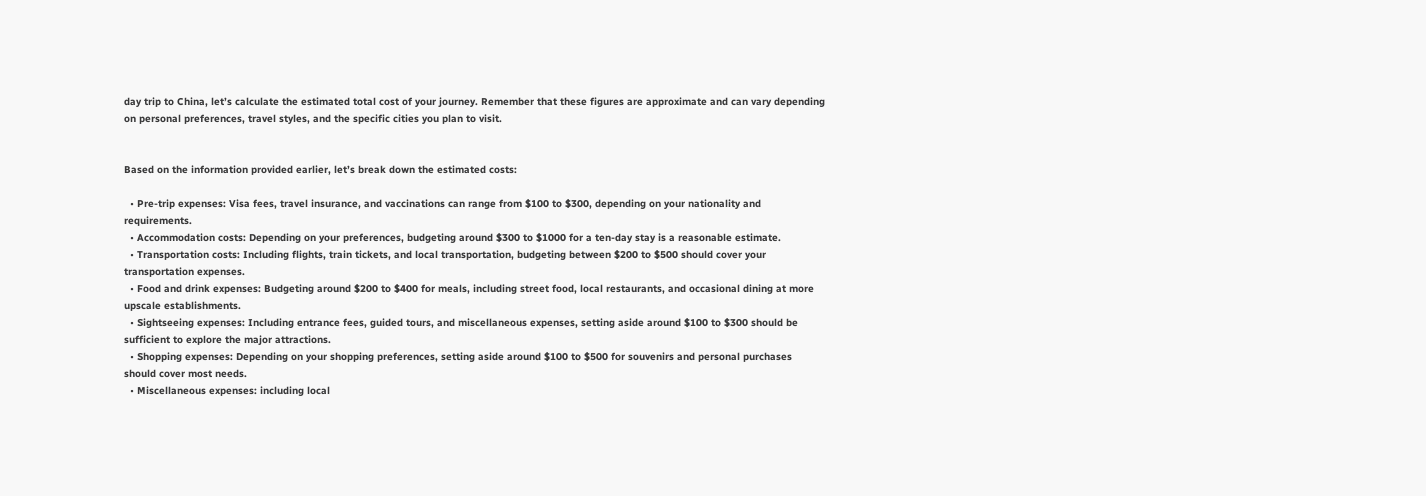day trip to China, let’s calculate the estimated total cost of your journey. Remember that these figures are approximate and can vary depending on personal preferences, travel styles, and the specific cities you plan to visit.


Based on the information provided earlier, let’s break down the estimated costs:

  • Pre-trip expenses: Visa fees, travel insurance, and vaccinations can range from $100 to $300, depending on your nationality and requirements.
  • Accommodation costs: Depending on your preferences, budgeting around $300 to $1000 for a ten-day stay is a reasonable estimate.
  • Transportation costs: Including flights, train tickets, and local transportation, budgeting between $200 to $500 should cover your transportation expenses.
  • Food and drink expenses: Budgeting around $200 to $400 for meals, including street food, local restaurants, and occasional dining at more upscale establishments.
  • Sightseeing expenses: Including entrance fees, guided tours, and miscellaneous expenses, setting aside around $100 to $300 should be sufficient to explore the major attractions.
  • Shopping expenses: Depending on your shopping preferences, setting aside around $100 to $500 for souvenirs and personal purchases should cover most needs.
  • Miscellaneous expenses: including local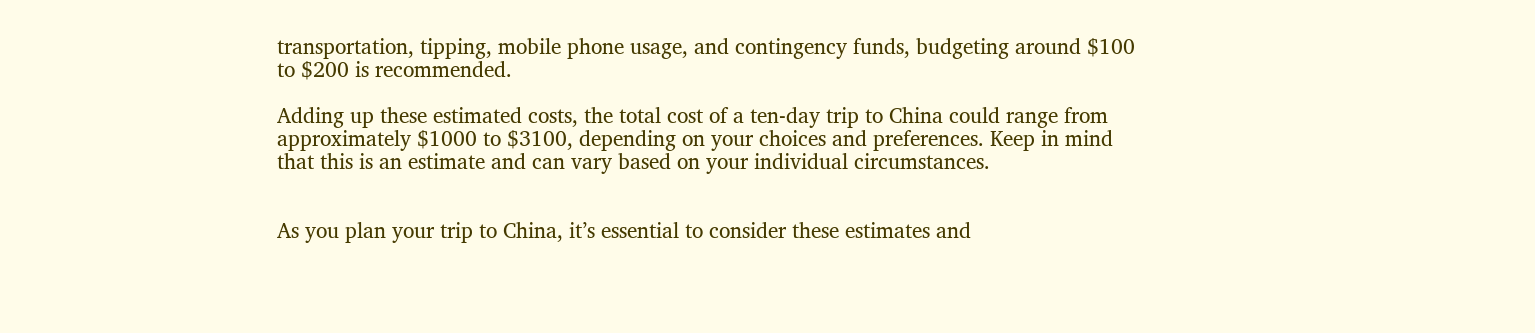transportation, tipping, mobile phone usage, and contingency funds, budgeting around $100 to $200 is recommended.

Adding up these estimated costs, the total cost of a ten-day trip to China could range from approximately $1000 to $3100, depending on your choices and preferences. Keep in mind that this is an estimate and can vary based on your individual circumstances.


As you plan your trip to China, it’s essential to consider these estimates and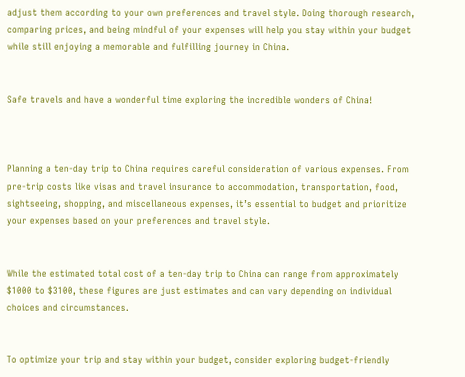adjust them according to your own preferences and travel style. Doing thorough research, comparing prices, and being mindful of your expenses will help you stay within your budget while still enjoying a memorable and fulfilling journey in China.


Safe travels and have a wonderful time exploring the incredible wonders of China!



Planning a ten-day trip to China requires careful consideration of various expenses. From pre-trip costs like visas and travel insurance to accommodation, transportation, food, sightseeing, shopping, and miscellaneous expenses, it’s essential to budget and prioritize your expenses based on your preferences and travel style.


While the estimated total cost of a ten-day trip to China can range from approximately $1000 to $3100, these figures are just estimates and can vary depending on individual choices and circumstances.


To optimize your trip and stay within your budget, consider exploring budget-friendly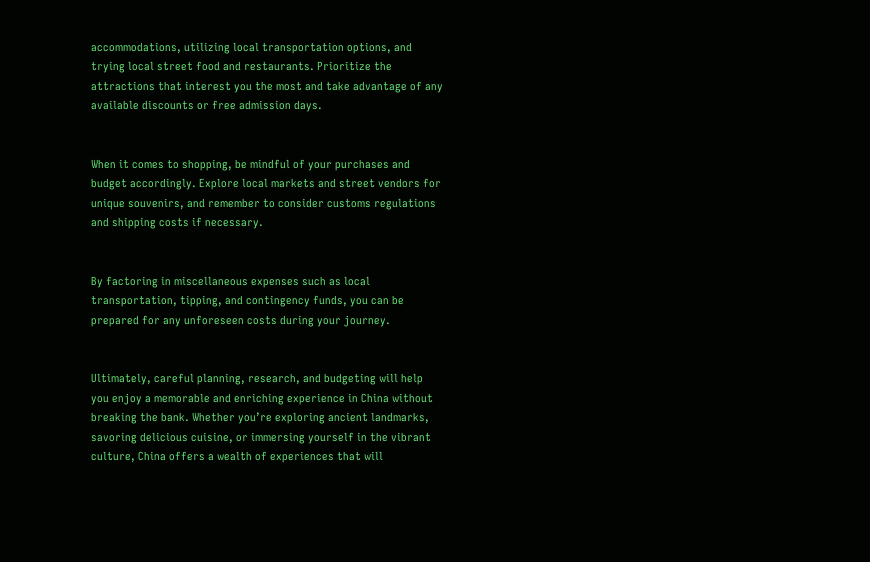accommodations, utilizing local transportation options, and trying local street food and restaurants. Prioritize the attractions that interest you the most and take advantage of any available discounts or free admission days.


When it comes to shopping, be mindful of your purchases and budget accordingly. Explore local markets and street vendors for unique souvenirs, and remember to consider customs regulations and shipping costs if necessary.


By factoring in miscellaneous expenses such as local transportation, tipping, and contingency funds, you can be prepared for any unforeseen costs during your journey.


Ultimately, careful planning, research, and budgeting will help you enjoy a memorable and enriching experience in China without breaking the bank. Whether you’re exploring ancient landmarks, savoring delicious cuisine, or immersing yourself in the vibrant culture, China offers a wealth of experiences that will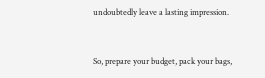undoubtedly leave a lasting impression.


So, prepare your budget, pack your bags,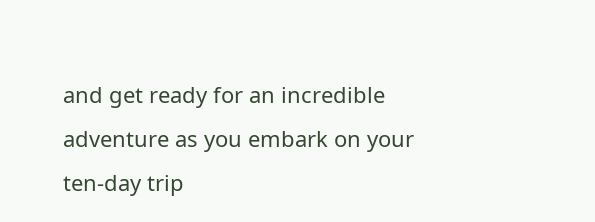and get ready for an incredible adventure as you embark on your ten-day trip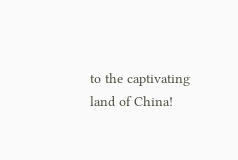to the captivating land of China!